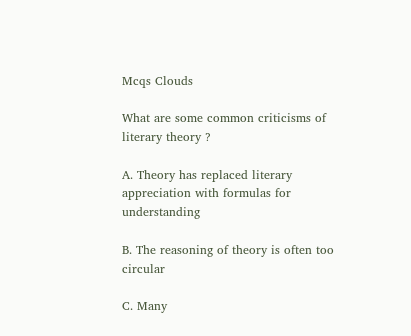Mcqs Clouds

What are some common criticisms of literary theory ?

A. Theory has replaced literary appreciation with formulas for understanding

B. The reasoning of theory is often too circular

C. Many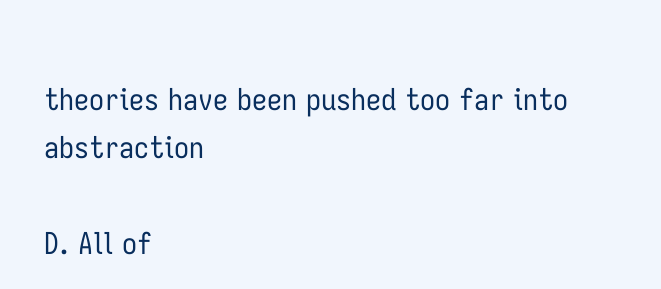theories have been pushed too far into abstraction

D. All of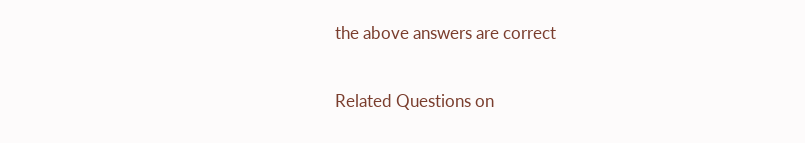the above answers are correct

Related Questions on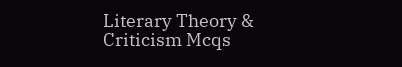Literary Theory & Criticism Mcqs